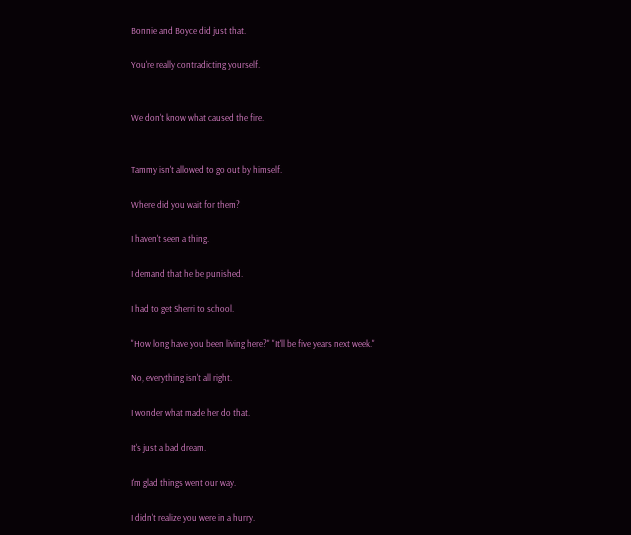Bonnie and Boyce did just that.

You're really contradicting yourself.


We don't know what caused the fire.


Tammy isn't allowed to go out by himself.

Where did you wait for them?

I haven't seen a thing.

I demand that he be punished.

I had to get Sherri to school.

"How long have you been living here?" "It'll be five years next week."

No, everything isn't all right.

I wonder what made her do that.

It's just a bad dream.

I'm glad things went our way.

I didn't realize you were in a hurry.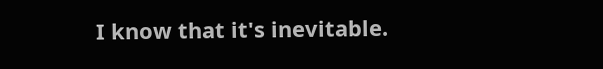I know that it's inevitable.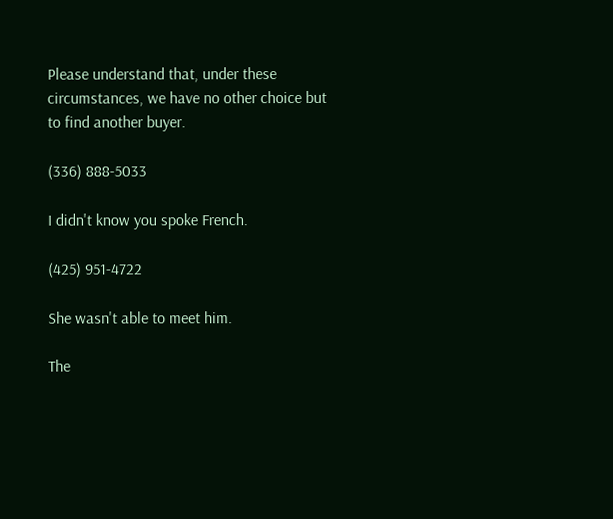Please understand that, under these circumstances, we have no other choice but to find another buyer.

(336) 888-5033

I didn't know you spoke French.

(425) 951-4722

She wasn't able to meet him.

The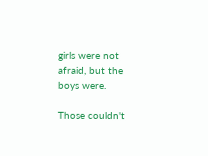girls were not afraid, but the boys were.

Those couldn't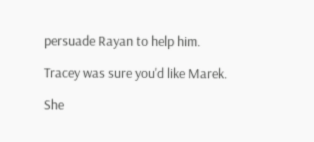persuade Rayan to help him.

Tracey was sure you'd like Marek.

She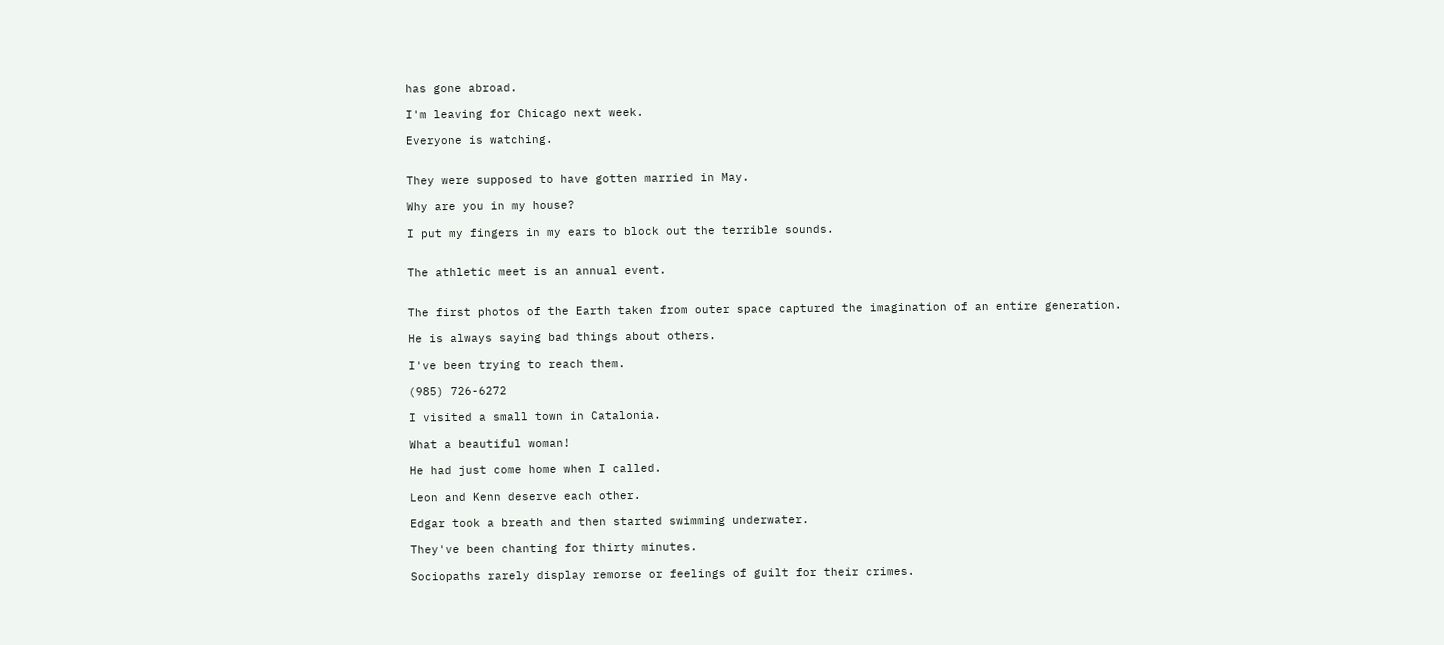has gone abroad.

I'm leaving for Chicago next week.

Everyone is watching.


They were supposed to have gotten married in May.

Why are you in my house?

I put my fingers in my ears to block out the terrible sounds.


The athletic meet is an annual event.


The first photos of the Earth taken from outer space captured the imagination of an entire generation.

He is always saying bad things about others.

I've been trying to reach them.

(985) 726-6272

I visited a small town in Catalonia.

What a beautiful woman!

He had just come home when I called.

Leon and Kenn deserve each other.

Edgar took a breath and then started swimming underwater.

They've been chanting for thirty minutes.

Sociopaths rarely display remorse or feelings of guilt for their crimes.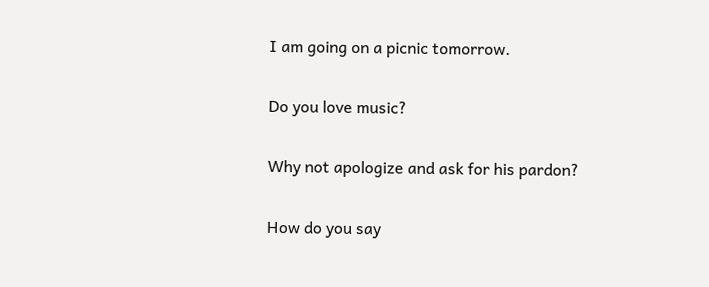I am going on a picnic tomorrow.

Do you love music?

Why not apologize and ask for his pardon?

How do you say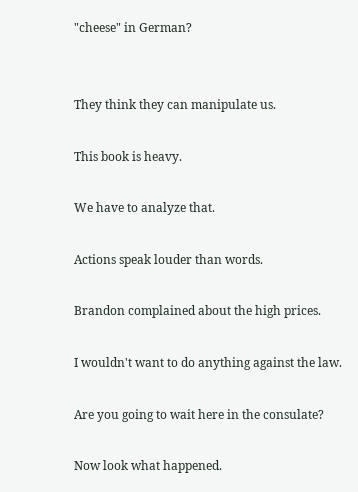"cheese" in German?


They think they can manipulate us.

This book is heavy.

We have to analyze that.

Actions speak louder than words.

Brandon complained about the high prices.

I wouldn't want to do anything against the law.

Are you going to wait here in the consulate?

Now look what happened.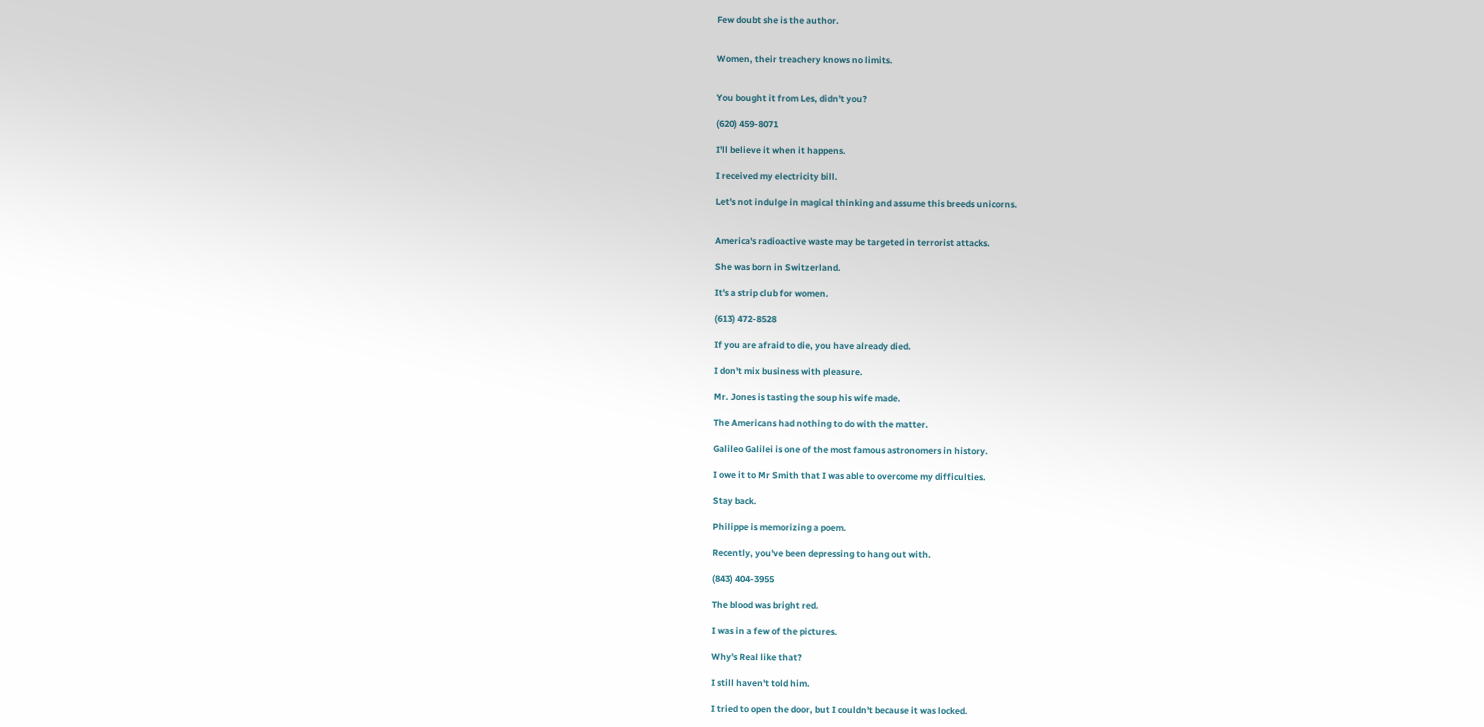Few doubt she is the author.


Women, their treachery knows no limits.


You bought it from Les, didn't you?

(620) 459-8071

I'll believe it when it happens.

I received my electricity bill.

Let's not indulge in magical thinking and assume this breeds unicorns.


America's radioactive waste may be targeted in terrorist attacks.

She was born in Switzerland.

It's a strip club for women.

(613) 472-8528

If you are afraid to die, you have already died.

I don't mix business with pleasure.

Mr. Jones is tasting the soup his wife made.

The Americans had nothing to do with the matter.

Galileo Galilei is one of the most famous astronomers in history.

I owe it to Mr Smith that I was able to overcome my difficulties.

Stay back.

Philippe is memorizing a poem.

Recently, you've been depressing to hang out with.

(843) 404-3955

The blood was bright red.

I was in a few of the pictures.

Why's Real like that?

I still haven't told him.

I tried to open the door, but I couldn't because it was locked.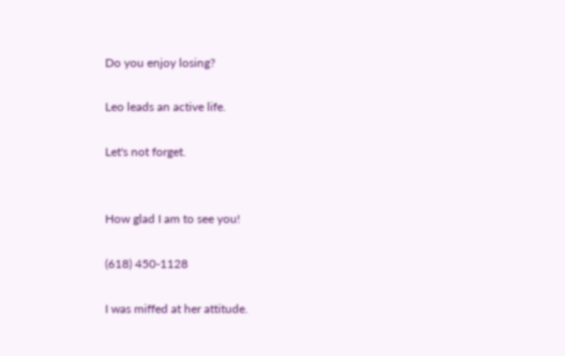Do you enjoy losing?

Leo leads an active life.

Let's not forget.


How glad I am to see you!

(618) 450-1128

I was miffed at her attitude.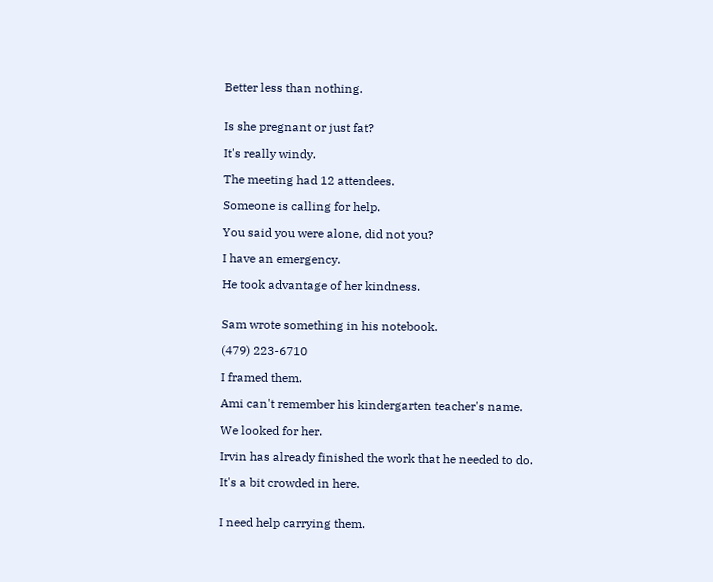Better less than nothing.


Is she pregnant or just fat?

It's really windy.

The meeting had 12 attendees.

Someone is calling for help.

You said you were alone, did not you?

I have an emergency.

He took advantage of her kindness.


Sam wrote something in his notebook.

(479) 223-6710

I framed them.

Ami can't remember his kindergarten teacher's name.

We looked for her.

Irvin has already finished the work that he needed to do.

It's a bit crowded in here.


I need help carrying them.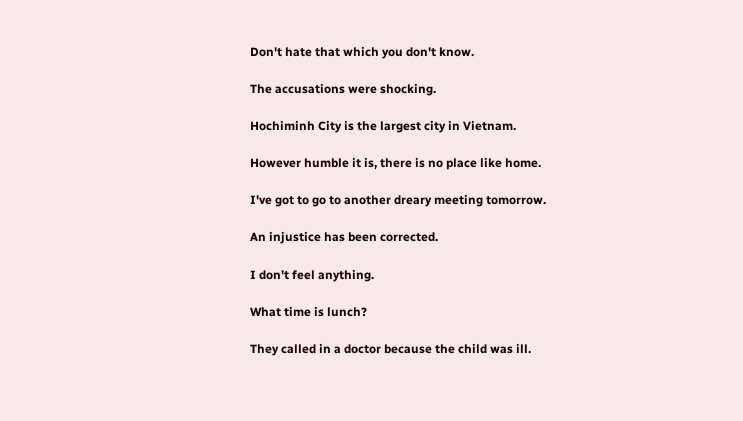Don't hate that which you don't know.

The accusations were shocking.

Hochiminh City is the largest city in Vietnam.

However humble it is, there is no place like home.

I've got to go to another dreary meeting tomorrow.

An injustice has been corrected.

I don't feel anything.

What time is lunch?

They called in a doctor because the child was ill.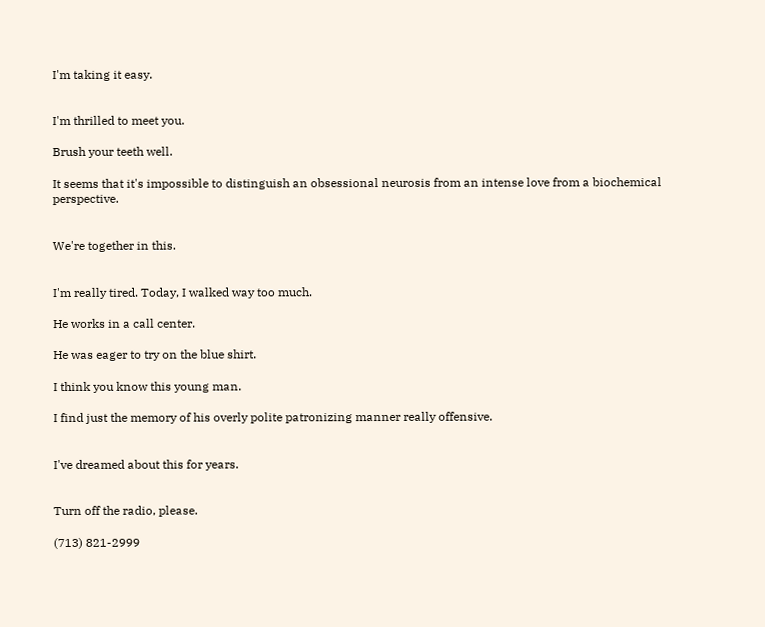I'm taking it easy.


I'm thrilled to meet you.

Brush your teeth well.

It seems that it's impossible to distinguish an obsessional neurosis from an intense love from a biochemical perspective.


We're together in this.


I'm really tired. Today, I walked way too much.

He works in a call center.

He was eager to try on the blue shirt.

I think you know this young man.

I find just the memory of his overly polite patronizing manner really offensive.


I've dreamed about this for years.


Turn off the radio, please.

(713) 821-2999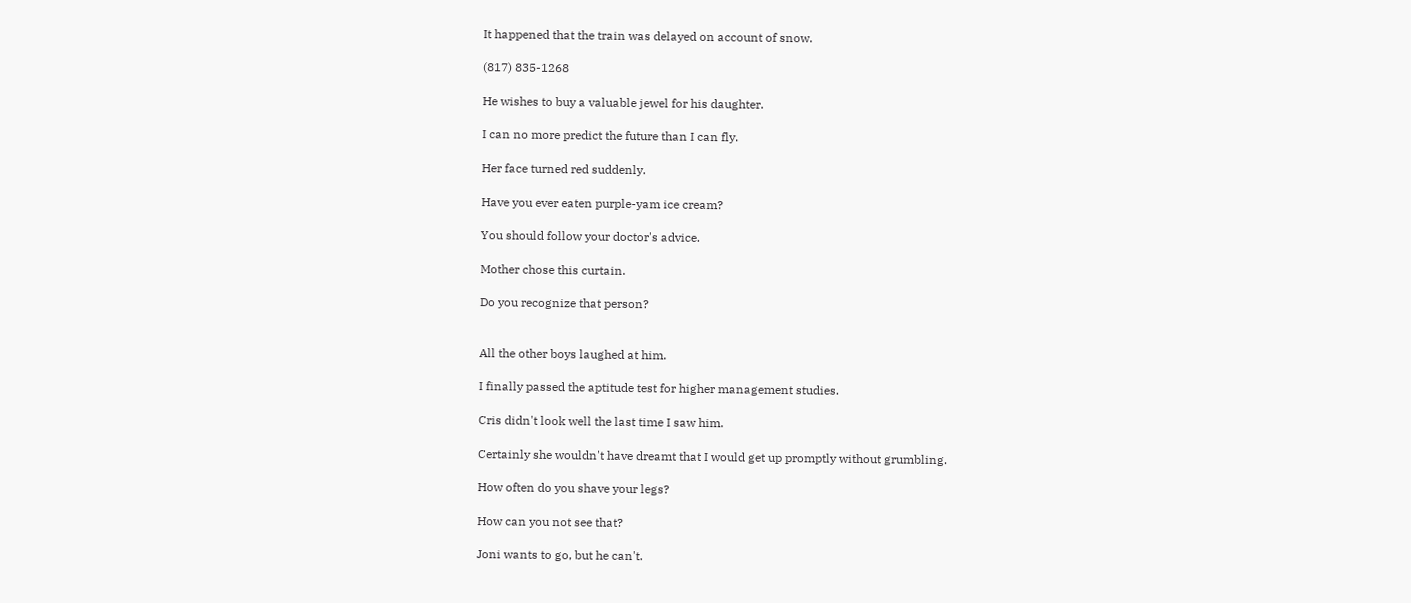It happened that the train was delayed on account of snow.

(817) 835-1268

He wishes to buy a valuable jewel for his daughter.

I can no more predict the future than I can fly.

Her face turned red suddenly.

Have you ever eaten purple-yam ice cream?

You should follow your doctor's advice.

Mother chose this curtain.

Do you recognize that person?


All the other boys laughed at him.

I finally passed the aptitude test for higher management studies.

Cris didn't look well the last time I saw him.

Certainly she wouldn't have dreamt that I would get up promptly without grumbling.

How often do you shave your legs?

How can you not see that?

Joni wants to go, but he can't.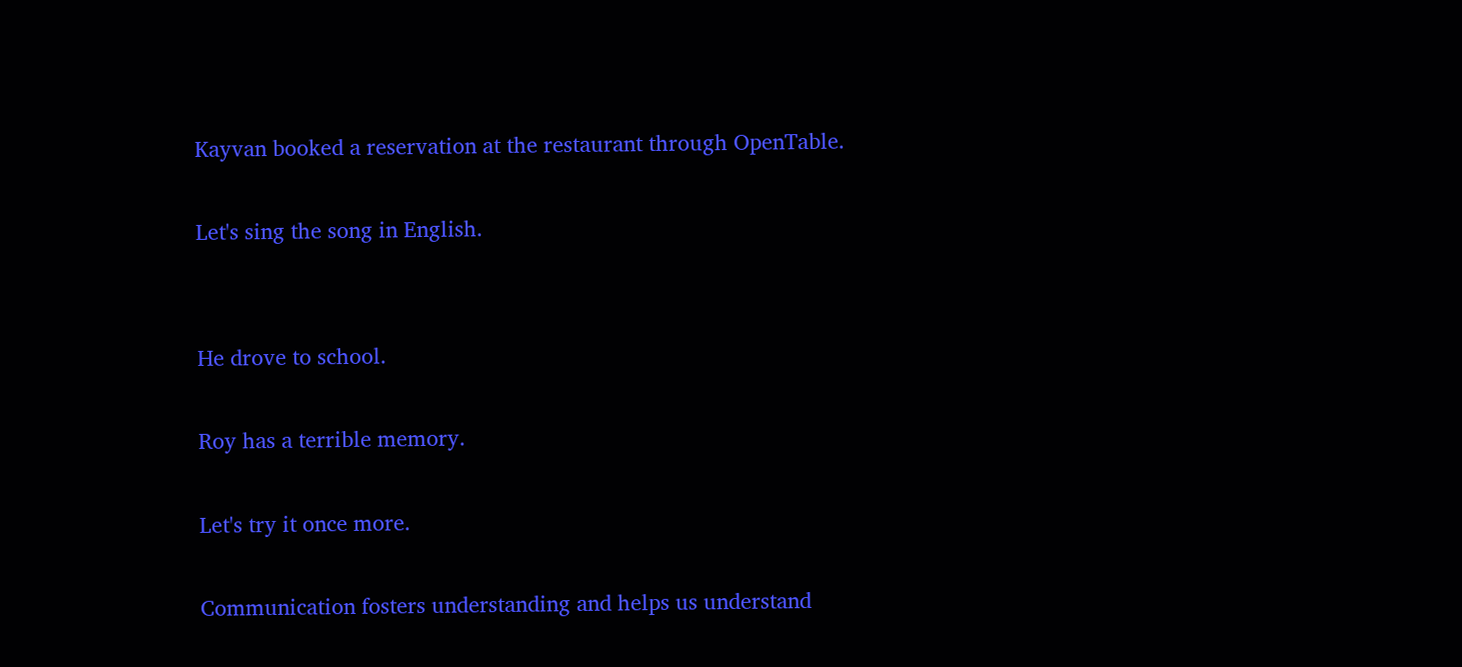Kayvan booked a reservation at the restaurant through OpenTable.

Let's sing the song in English.


He drove to school.

Roy has a terrible memory.

Let's try it once more.

Communication fosters understanding and helps us understand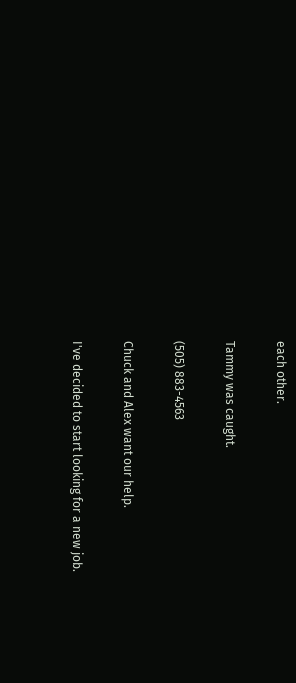each other.

Tammy was caught.

(505) 883-4563

Chuck and Alex want our help.

I've decided to start looking for a new job.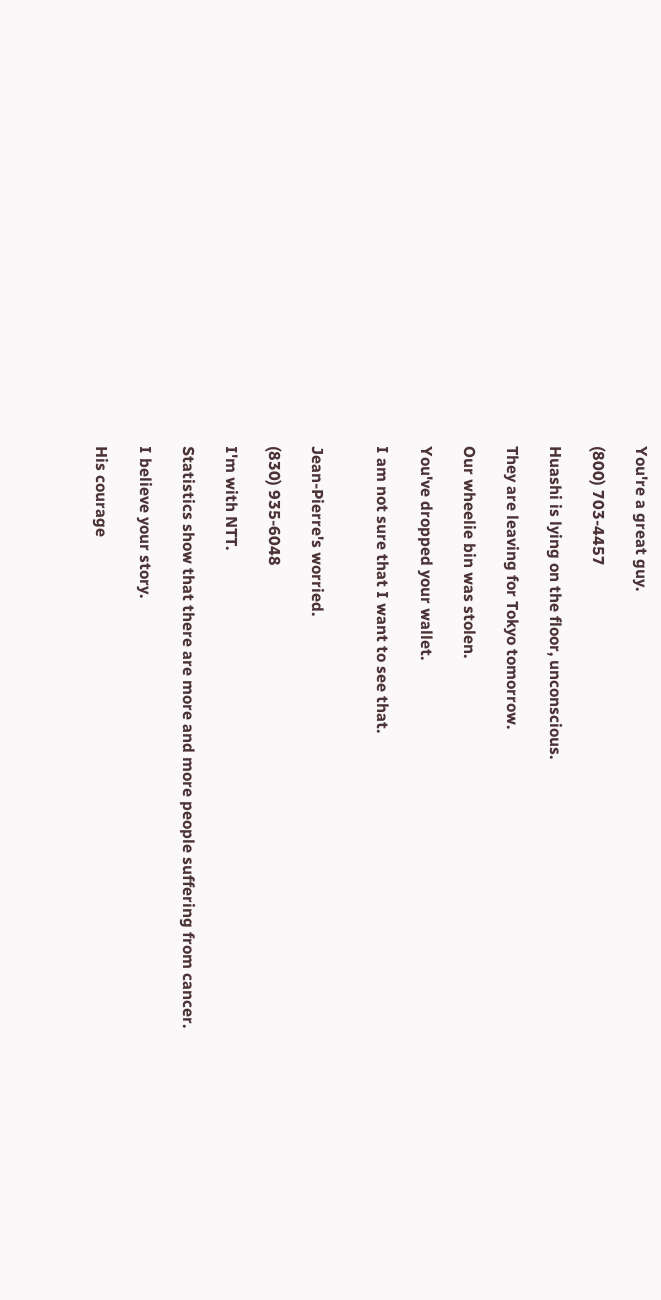You're a great guy.

(800) 703-4457

Huashi is lying on the floor, unconscious.

They are leaving for Tokyo tomorrow.

Our wheelie bin was stolen.

You've dropped your wallet.

I am not sure that I want to see that.


Jean-Pierre's worried.

(830) 935-6048

I'm with NTT.

Statistics show that there are more and more people suffering from cancer.

I believe your story.

His courage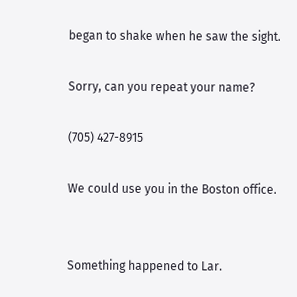began to shake when he saw the sight.

Sorry, can you repeat your name?

(705) 427-8915

We could use you in the Boston office.


Something happened to Lar.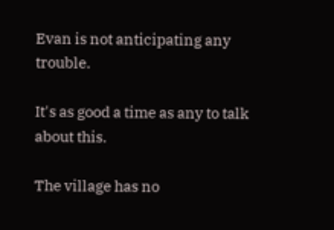Evan is not anticipating any trouble.

It's as good a time as any to talk about this.

The village has no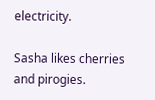electricity.

Sasha likes cherries and pirogies.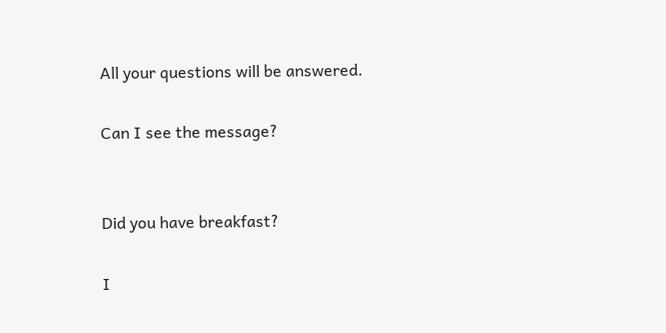All your questions will be answered.

Can I see the message?


Did you have breakfast?

I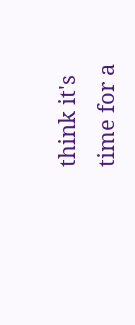think it's time for a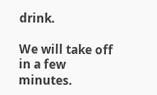drink.

We will take off in a few minutes.